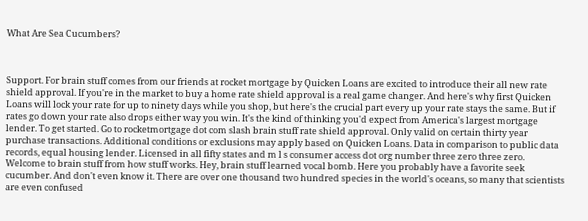What Are Sea Cucumbers?



Support. For brain stuff comes from our friends at rocket mortgage by Quicken Loans are excited to introduce their all new rate shield approval. If you're in the market to buy a home rate shield approval is a real game changer. And here's why first Quicken Loans will lock your rate for up to ninety days while you shop, but here's the crucial part every up your rate stays the same. But if rates go down your rate also drops either way you win. It's the kind of thinking you'd expect from America's largest mortgage lender. To get started. Go to rocketmortgage dot com slash brain stuff rate shield approval. Only valid on certain thirty year purchase transactions. Additional conditions or exclusions may apply based on Quicken Loans. Data in comparison to public data records, equal housing lender. Licensed in all fifty states and m l s consumer access dot org number three zero three zero. Welcome to brain stuff from how stuff works. Hey, brain stuff learned vocal bomb. Here you probably have a favorite seek cucumber. And don't even know it. There are over one thousand two hundred species in the world's oceans, so many that scientists are even confused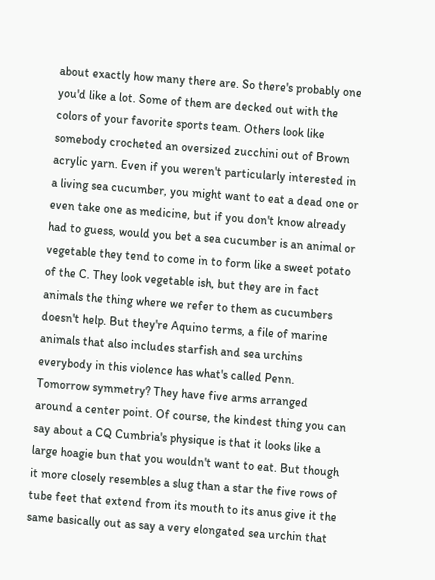about exactly how many there are. So there's probably one you'd like a lot. Some of them are decked out with the colors of your favorite sports team. Others look like somebody crocheted an oversized zucchini out of Brown acrylic yarn. Even if you weren't particularly interested in a living sea cucumber, you might want to eat a dead one or even take one as medicine, but if you don't know already had to guess, would you bet a sea cucumber is an animal or vegetable they tend to come in to form like a sweet potato of the C. They look vegetable ish, but they are in fact animals the thing where we refer to them as cucumbers doesn't help. But they're Aquino terms, a file of marine animals that also includes starfish and sea urchins everybody in this violence has what's called Penn. Tomorrow symmetry? They have five arms arranged around a center point. Of course, the kindest thing you can say about a CQ Cumbria's physique is that it looks like a large hoagie bun that you wouldn't want to eat. But though it more closely resembles a slug than a star the five rows of tube feet that extend from its mouth to its anus give it the same basically out as say a very elongated sea urchin that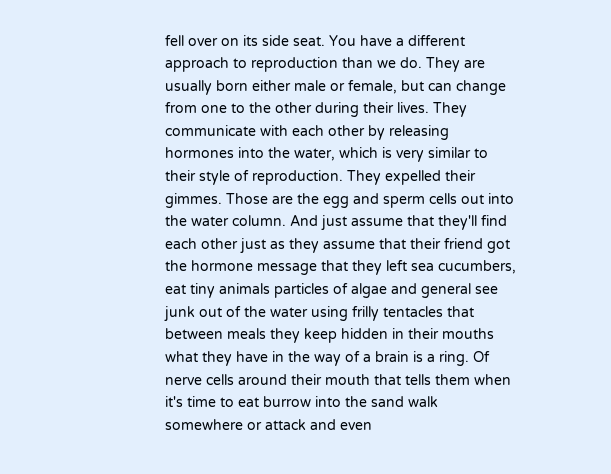fell over on its side seat. You have a different approach to reproduction than we do. They are usually born either male or female, but can change from one to the other during their lives. They communicate with each other by releasing hormones into the water, which is very similar to their style of reproduction. They expelled their gimmes. Those are the egg and sperm cells out into the water column. And just assume that they'll find each other just as they assume that their friend got the hormone message that they left sea cucumbers, eat tiny animals particles of algae and general see junk out of the water using frilly tentacles that between meals they keep hidden in their mouths what they have in the way of a brain is a ring. Of nerve cells around their mouth that tells them when it's time to eat burrow into the sand walk somewhere or attack and even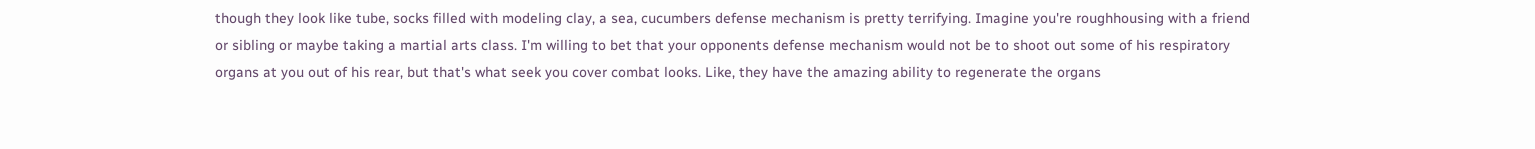though they look like tube, socks filled with modeling clay, a sea, cucumbers defense mechanism is pretty terrifying. Imagine you're roughhousing with a friend or sibling or maybe taking a martial arts class. I'm willing to bet that your opponents defense mechanism would not be to shoot out some of his respiratory organs at you out of his rear, but that's what seek you cover combat looks. Like, they have the amazing ability to regenerate the organs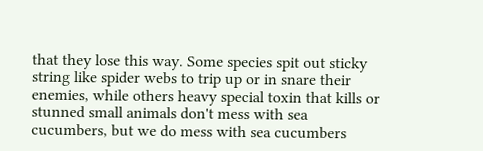that they lose this way. Some species spit out sticky string like spider webs to trip up or in snare their enemies, while others heavy special toxin that kills or stunned small animals don't mess with sea cucumbers, but we do mess with sea cucumbers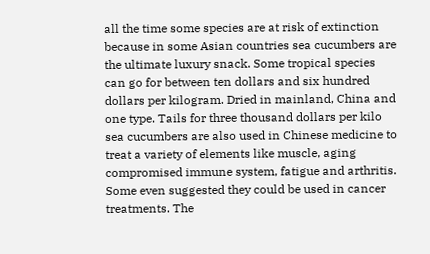all the time some species are at risk of extinction because in some Asian countries sea cucumbers are the ultimate luxury snack. Some tropical species can go for between ten dollars and six hundred dollars per kilogram. Dried in mainland, China and one type. Tails for three thousand dollars per kilo sea cucumbers are also used in Chinese medicine to treat a variety of elements like muscle, aging compromised immune system, fatigue and arthritis. Some even suggested they could be used in cancer treatments. The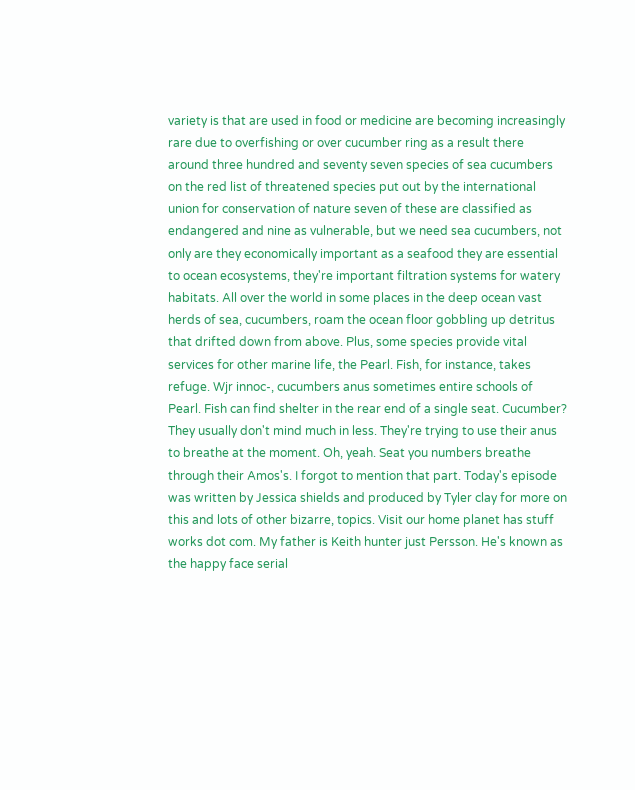variety is that are used in food or medicine are becoming increasingly rare due to overfishing or over cucumber ring as a result there around three hundred and seventy seven species of sea cucumbers on the red list of threatened species put out by the international union for conservation of nature seven of these are classified as endangered and nine as vulnerable, but we need sea cucumbers, not only are they economically important as a seafood they are essential to ocean ecosystems, they're important filtration systems for watery habitats. All over the world in some places in the deep ocean vast herds of sea, cucumbers, roam the ocean floor gobbling up detritus that drifted down from above. Plus, some species provide vital services for other marine life, the Pearl. Fish, for instance, takes refuge. Wjr innoc-, cucumbers anus sometimes entire schools of Pearl. Fish can find shelter in the rear end of a single seat. Cucumber? They usually don't mind much in less. They're trying to use their anus to breathe at the moment. Oh, yeah. Seat you numbers breathe through their Amos's. I forgot to mention that part. Today's episode was written by Jessica shields and produced by Tyler clay for more on this and lots of other bizarre, topics. Visit our home planet has stuff works dot com. My father is Keith hunter just Persson. He's known as the happy face serial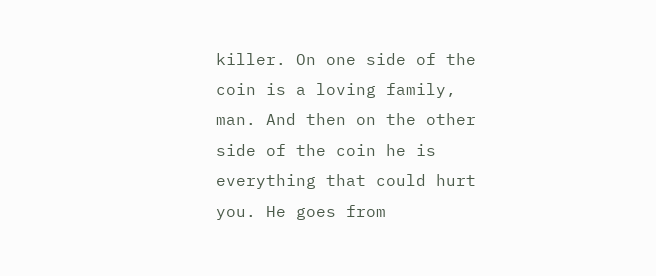killer. On one side of the coin is a loving family, man. And then on the other side of the coin he is everything that could hurt you. He goes from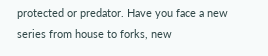protected or predator. Have you face a new series from house to forks, new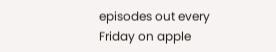episodes out every Friday on apple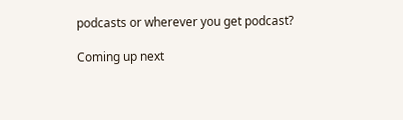podcasts or wherever you get podcast?

Coming up next